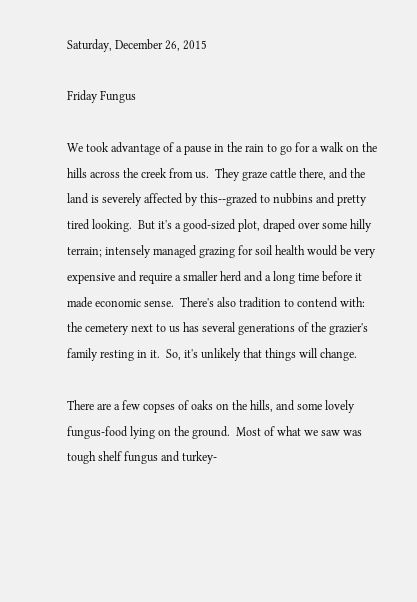Saturday, December 26, 2015

Friday Fungus

We took advantage of a pause in the rain to go for a walk on the hills across the creek from us.  They graze cattle there, and the land is severely affected by this--grazed to nubbins and pretty tired looking.  But it's a good-sized plot, draped over some hilly terrain; intensely managed grazing for soil health would be very expensive and require a smaller herd and a long time before it made economic sense.  There's also tradition to contend with: the cemetery next to us has several generations of the grazier's family resting in it.  So, it's unlikely that things will change.

There are a few copses of oaks on the hills, and some lovely fungus-food lying on the ground.  Most of what we saw was tough shelf fungus and turkey-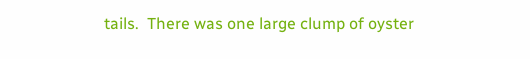tails.  There was one large clump of oyster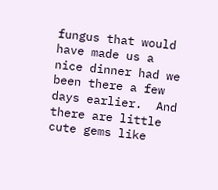fungus that would have made us a nice dinner had we been there a few days earlier.  And there are little cute gems like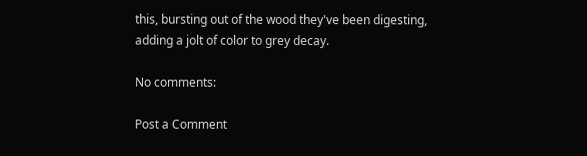this, bursting out of the wood they've been digesting, adding a jolt of color to grey decay.

No comments:

Post a Comment